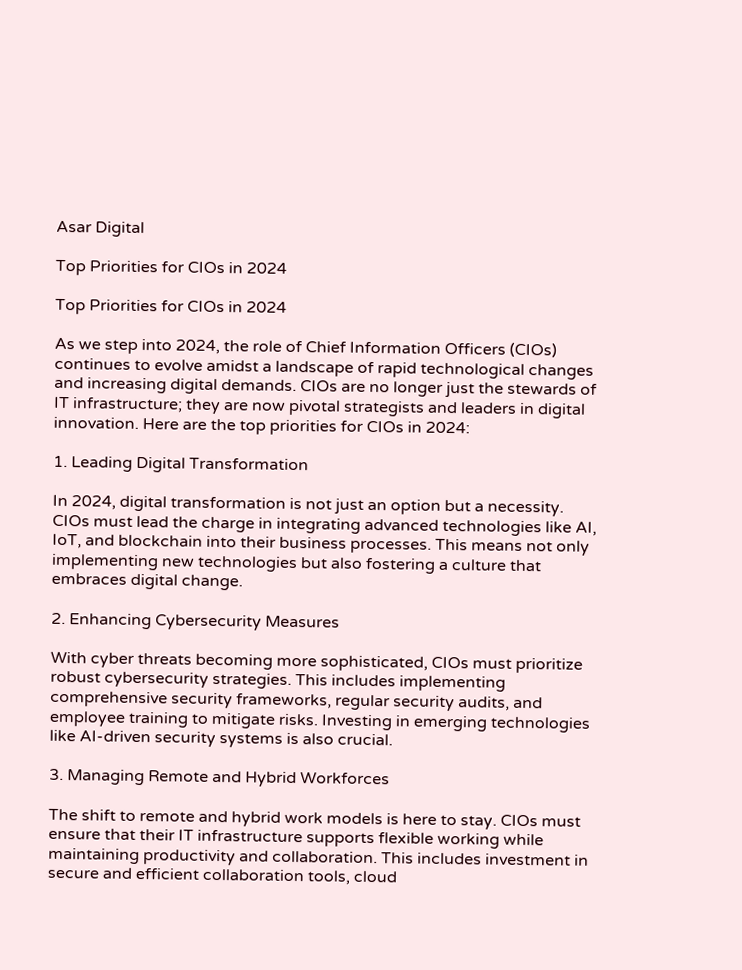Asar Digital

Top Priorities for CIOs in 2024

Top Priorities for CIOs in 2024

As we step into 2024, the role of Chief Information Officers (CIOs) continues to evolve amidst a landscape of rapid technological changes and increasing digital demands. CIOs are no longer just the stewards of IT infrastructure; they are now pivotal strategists and leaders in digital innovation. Here are the top priorities for CIOs in 2024:

1. Leading Digital Transformation

In 2024, digital transformation is not just an option but a necessity. CIOs must lead the charge in integrating advanced technologies like AI, IoT, and blockchain into their business processes. This means not only implementing new technologies but also fostering a culture that embraces digital change.

2. Enhancing Cybersecurity Measures

With cyber threats becoming more sophisticated, CIOs must prioritize robust cybersecurity strategies. This includes implementing comprehensive security frameworks, regular security audits, and employee training to mitigate risks. Investing in emerging technologies like AI-driven security systems is also crucial.

3. Managing Remote and Hybrid Workforces

The shift to remote and hybrid work models is here to stay. CIOs must ensure that their IT infrastructure supports flexible working while maintaining productivity and collaboration. This includes investment in secure and efficient collaboration tools, cloud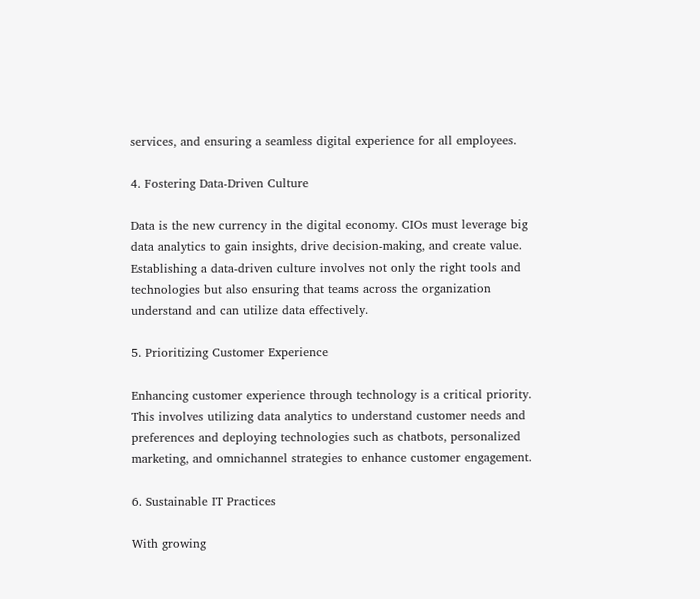services, and ensuring a seamless digital experience for all employees.

4. Fostering Data-Driven Culture

Data is the new currency in the digital economy. CIOs must leverage big data analytics to gain insights, drive decision-making, and create value. Establishing a data-driven culture involves not only the right tools and technologies but also ensuring that teams across the organization understand and can utilize data effectively.

5. Prioritizing Customer Experience

Enhancing customer experience through technology is a critical priority. This involves utilizing data analytics to understand customer needs and preferences and deploying technologies such as chatbots, personalized marketing, and omnichannel strategies to enhance customer engagement.

6. Sustainable IT Practices

With growing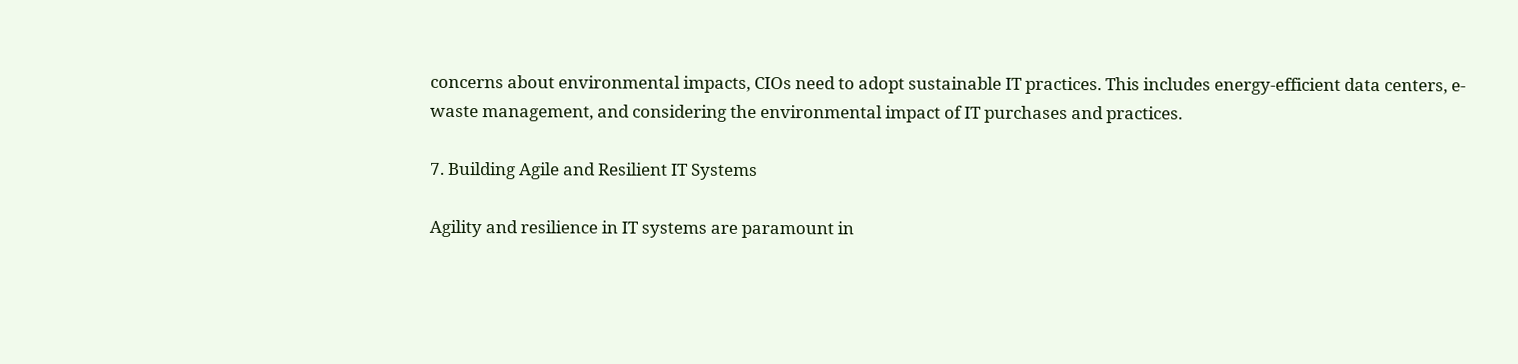concerns about environmental impacts, CIOs need to adopt sustainable IT practices. This includes energy-efficient data centers, e-waste management, and considering the environmental impact of IT purchases and practices.

7. Building Agile and Resilient IT Systems

Agility and resilience in IT systems are paramount in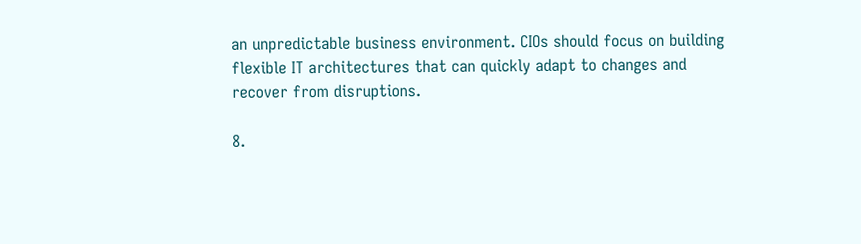an unpredictable business environment. CIOs should focus on building flexible IT architectures that can quickly adapt to changes and recover from disruptions.

8.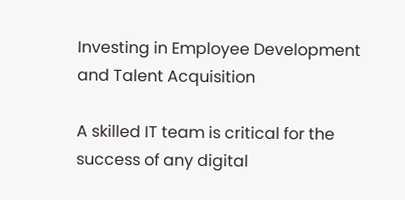Investing in Employee Development and Talent Acquisition

A skilled IT team is critical for the success of any digital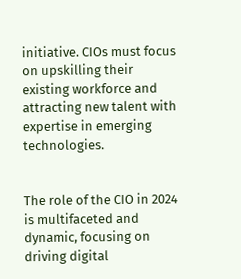initiative. CIOs must focus on upskilling their existing workforce and attracting new talent with expertise in emerging technologies.


The role of the CIO in 2024 is multifaceted and dynamic, focusing on driving digital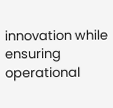innovation while ensuring operational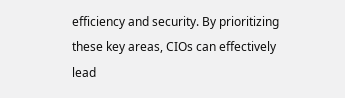efficiency and security. By prioritizing these key areas, CIOs can effectively lead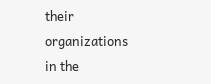their organizations in the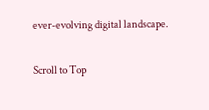ever-evolving digital landscape.

Scroll to Top